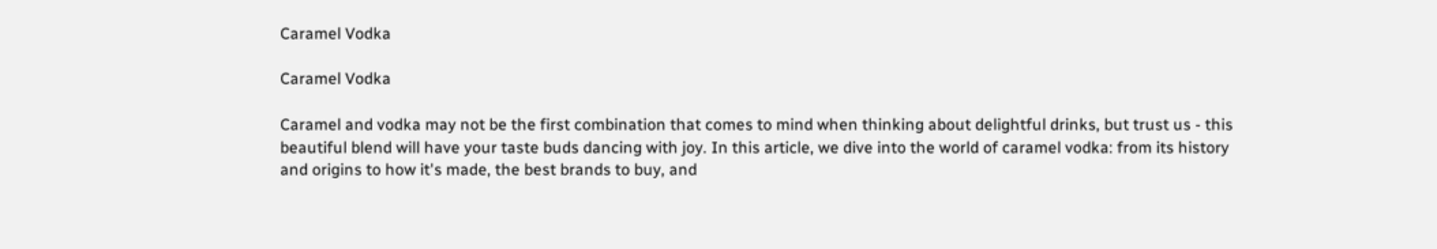Caramel Vodka

Caramel Vodka

Caramel and vodka may not be the first combination that comes to mind when thinking about delightful drinks, but trust us - this beautiful blend will have your taste buds dancing with joy. In this article, we dive into the world of caramel vodka: from its history and origins to how it's made, the best brands to buy, and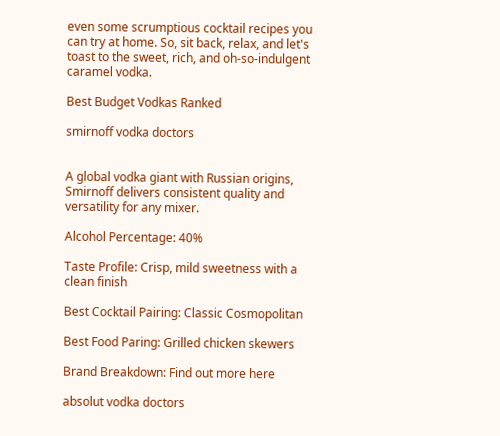even some scrumptious cocktail recipes you can try at home. So, sit back, relax, and let's toast to the sweet, rich, and oh-so-indulgent caramel vodka.

Best Budget Vodkas Ranked

smirnoff vodka doctors


A global vodka giant with Russian origins, Smirnoff delivers consistent quality and versatility for any mixer.

Alcohol Percentage: 40%

Taste Profile: Crisp, mild sweetness with a clean finish

Best Cocktail Pairing: Classic Cosmopolitan

Best Food Paring: Grilled chicken skewers

Brand Breakdown: Find out more here

absolut vodka doctors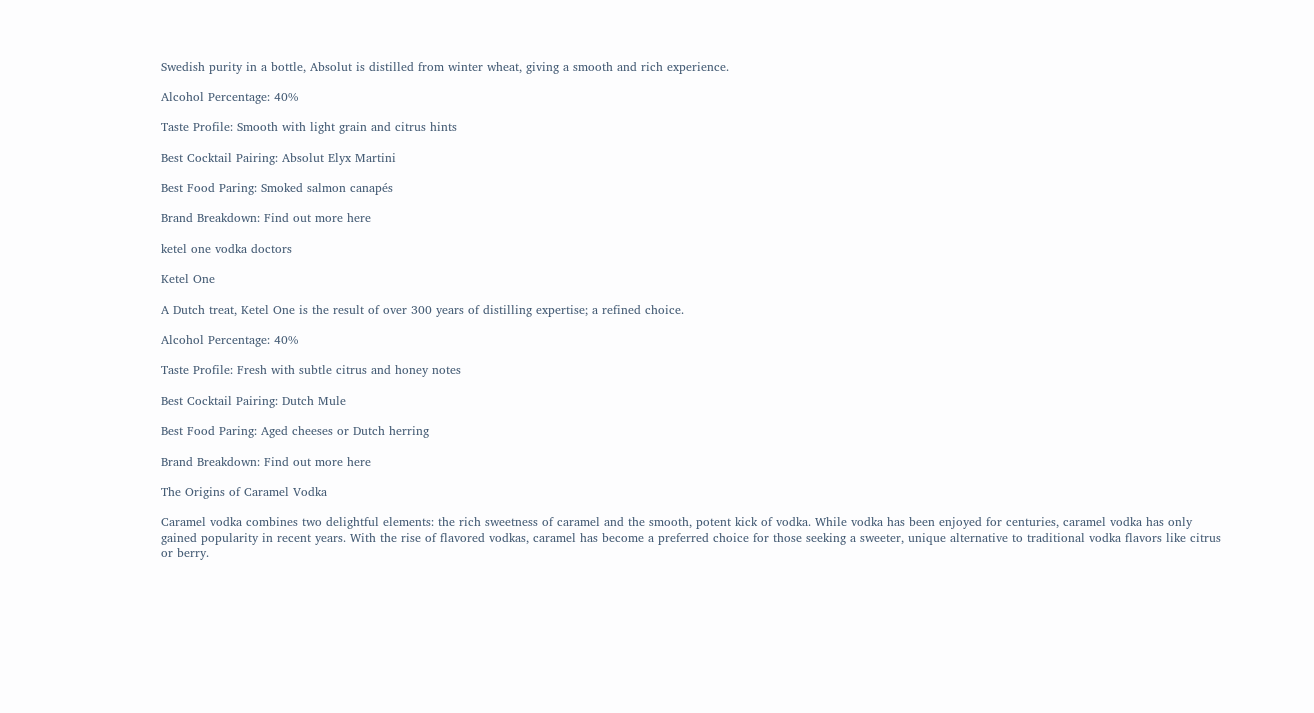Swedish purity in a bottle, Absolut is distilled from winter wheat, giving a smooth and rich experience.

Alcohol Percentage: 40%

Taste Profile: Smooth with light grain and citrus hints

Best Cocktail Pairing: Absolut Elyx Martini

Best Food Paring: Smoked salmon canapés

Brand Breakdown: Find out more here

ketel one vodka doctors

Ketel One

A Dutch treat, Ketel One is the result of over 300 years of distilling expertise; a refined choice.

Alcohol Percentage: 40%

Taste Profile: Fresh with subtle citrus and honey notes

Best Cocktail Pairing: Dutch Mule

Best Food Paring: Aged cheeses or Dutch herring

Brand Breakdown: Find out more here

The Origins of Caramel Vodka

Caramel vodka combines two delightful elements: the rich sweetness of caramel and the smooth, potent kick of vodka. While vodka has been enjoyed for centuries, caramel vodka has only gained popularity in recent years. With the rise of flavored vodkas, caramel has become a preferred choice for those seeking a sweeter, unique alternative to traditional vodka flavors like citrus or berry.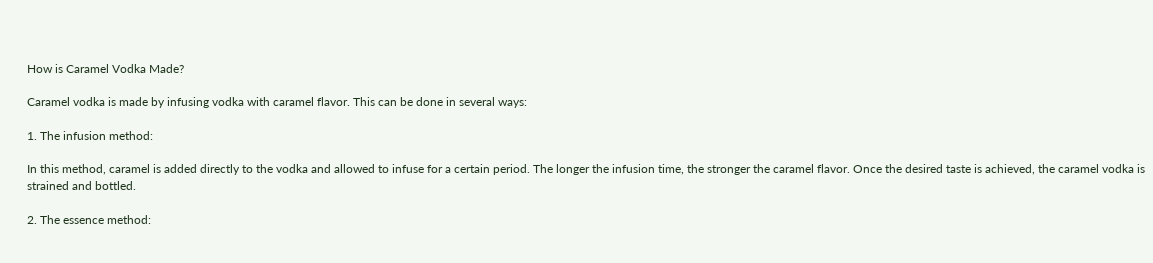How is Caramel Vodka Made?

Caramel vodka is made by infusing vodka with caramel flavor. This can be done in several ways:

1. The infusion method:

In this method, caramel is added directly to the vodka and allowed to infuse for a certain period. The longer the infusion time, the stronger the caramel flavor. Once the desired taste is achieved, the caramel vodka is strained and bottled.

2. The essence method: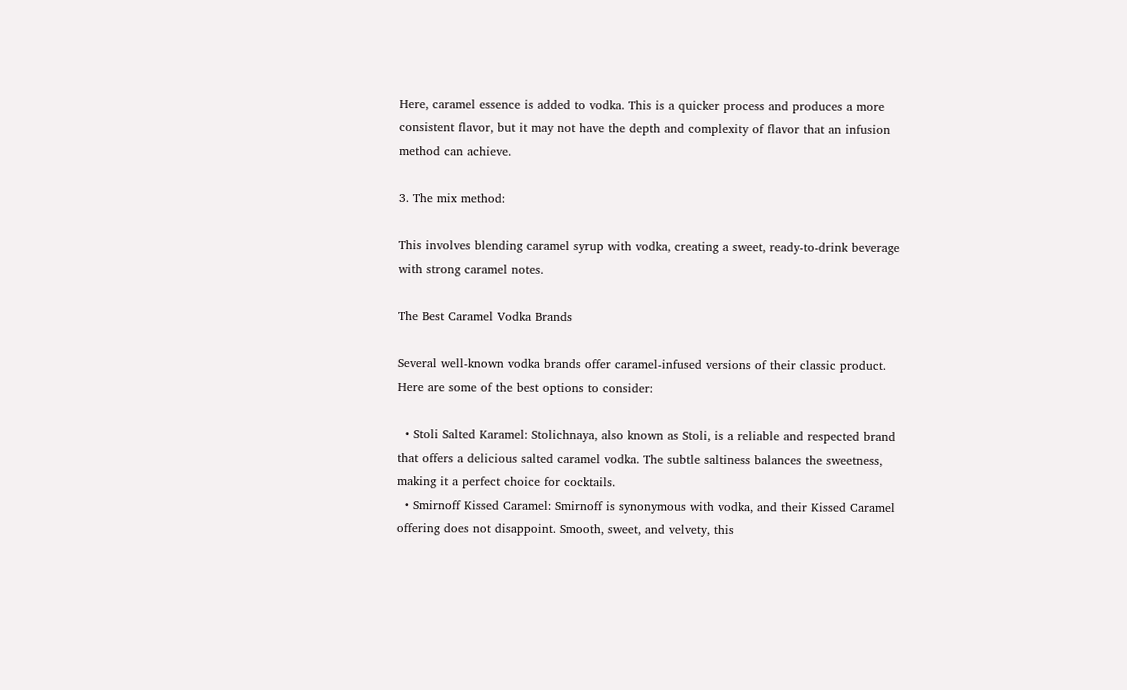Here, caramel essence is added to vodka. This is a quicker process and produces a more consistent flavor, but it may not have the depth and complexity of flavor that an infusion method can achieve.

3. The mix method:

This involves blending caramel syrup with vodka, creating a sweet, ready-to-drink beverage with strong caramel notes.

The Best Caramel Vodka Brands

Several well-known vodka brands offer caramel-infused versions of their classic product. Here are some of the best options to consider:

  • Stoli Salted Karamel: Stolichnaya, also known as Stoli, is a reliable and respected brand that offers a delicious salted caramel vodka. The subtle saltiness balances the sweetness, making it a perfect choice for cocktails.
  • Smirnoff Kissed Caramel: Smirnoff is synonymous with vodka, and their Kissed Caramel offering does not disappoint. Smooth, sweet, and velvety, this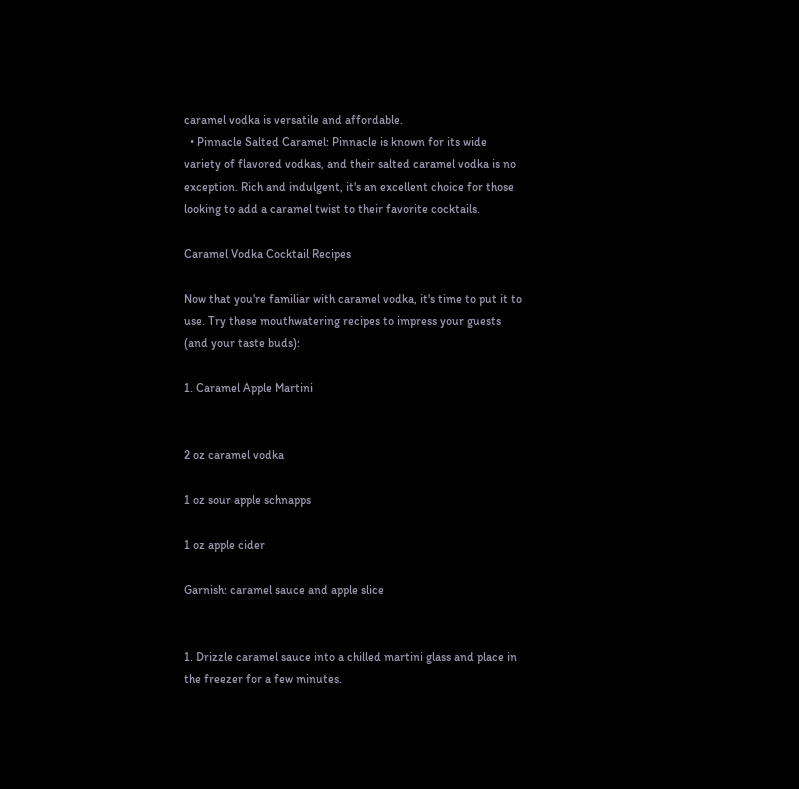caramel vodka is versatile and affordable.
  • Pinnacle Salted Caramel: Pinnacle is known for its wide variety of flavored vodkas, and their salted caramel vodka is no exception. Rich and indulgent, it's an excellent choice for those looking to add a caramel twist to their favorite cocktails.

Caramel Vodka Cocktail Recipes

Now that you're familiar with caramel vodka, it's time to put it to use. Try these mouthwatering recipes to impress your guests (and your taste buds):

1. Caramel Apple Martini


2 oz caramel vodka

1 oz sour apple schnapps

1 oz apple cider

Garnish: caramel sauce and apple slice


1. Drizzle caramel sauce into a chilled martini glass and place in the freezer for a few minutes.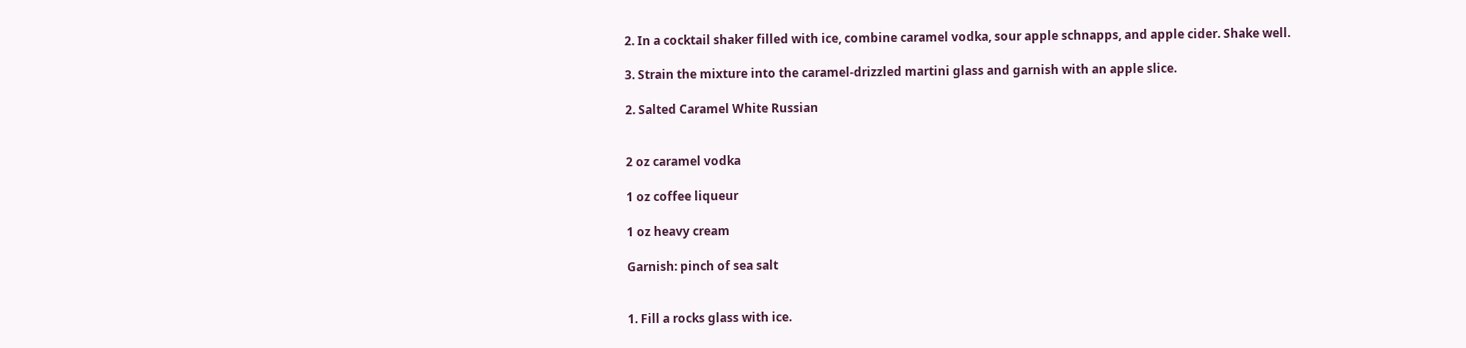2. In a cocktail shaker filled with ice, combine caramel vodka, sour apple schnapps, and apple cider. Shake well.

3. Strain the mixture into the caramel-drizzled martini glass and garnish with an apple slice.

2. Salted Caramel White Russian


2 oz caramel vodka

1 oz coffee liqueur

1 oz heavy cream

Garnish: pinch of sea salt


1. Fill a rocks glass with ice.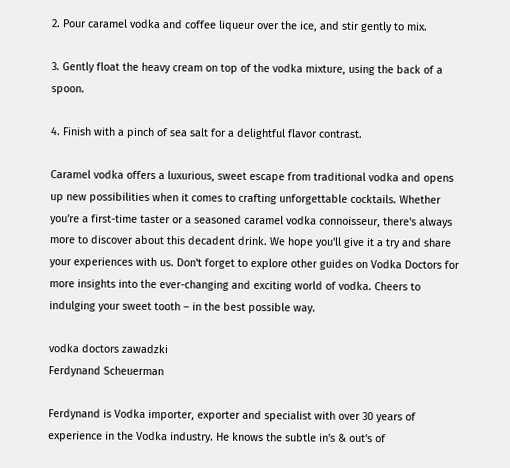2. Pour caramel vodka and coffee liqueur over the ice, and stir gently to mix.

3. Gently float the heavy cream on top of the vodka mixture, using the back of a spoon.

4. Finish with a pinch of sea salt for a delightful flavor contrast.

Caramel vodka offers a luxurious, sweet escape from traditional vodka and opens up new possibilities when it comes to crafting unforgettable cocktails. Whether you're a first-time taster or a seasoned caramel vodka connoisseur, there's always more to discover about this decadent drink. We hope you'll give it a try and share your experiences with us. Don't forget to explore other guides on Vodka Doctors for more insights into the ever-changing and exciting world of vodka. Cheers to indulging your sweet tooth – in the best possible way.

vodka doctors zawadzki
Ferdynand Scheuerman

Ferdynand is Vodka importer, exporter and specialist with over 30 years of experience in the Vodka industry. He knows the subtle in's & out's of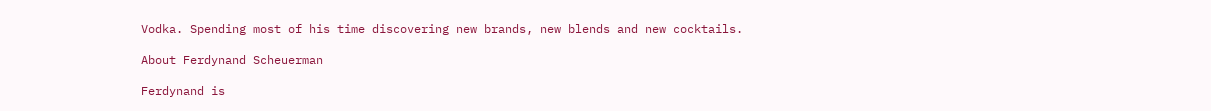Vodka. Spending most of his time discovering new brands, new blends and new cocktails.

About Ferdynand Scheuerman

Ferdynand is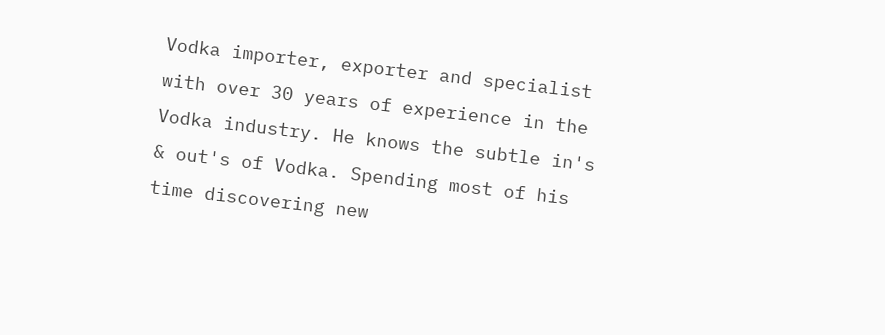Vodka importer, exporter and specialist with over 30 years of experience in the Vodka industry. He knows the subtle in's & out's of Vodka. Spending most of his time discovering new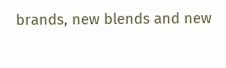brands, new blends and new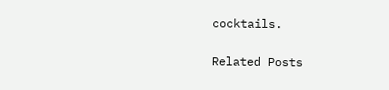cocktails.

Related Posts